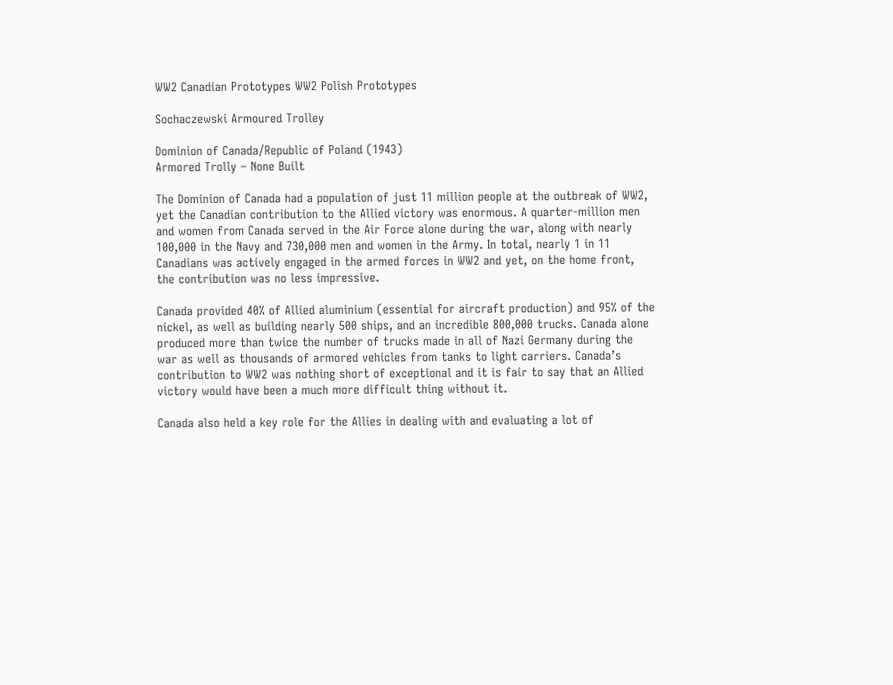WW2 Canadian Prototypes WW2 Polish Prototypes

Sochaczewski Armoured Trolley

Dominion of Canada/Republic of Poland (1943)
Armored Trolly – None Built

The Dominion of Canada had a population of just 11 million people at the outbreak of WW2, yet the Canadian contribution to the Allied victory was enormous. A quarter-million men and women from Canada served in the Air Force alone during the war, along with nearly 100,000 in the Navy and 730,000 men and women in the Army. In total, nearly 1 in 11 Canadians was actively engaged in the armed forces in WW2 and yet, on the home front, the contribution was no less impressive.

Canada provided 40% of Allied aluminium (essential for aircraft production) and 95% of the nickel, as well as building nearly 500 ships, and an incredible 800,000 trucks. Canada alone produced more than twice the number of trucks made in all of Nazi Germany during the war as well as thousands of armored vehicles from tanks to light carriers. Canada’s contribution to WW2 was nothing short of exceptional and it is fair to say that an Allied victory would have been a much more difficult thing without it.

Canada also held a key role for the Allies in dealing with and evaluating a lot of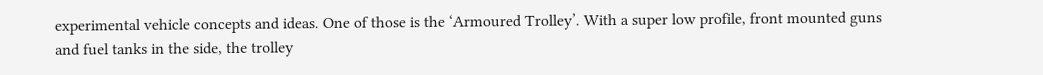experimental vehicle concepts and ideas. One of those is the ‘Armoured Trolley’. With a super low profile, front mounted guns and fuel tanks in the side, the trolley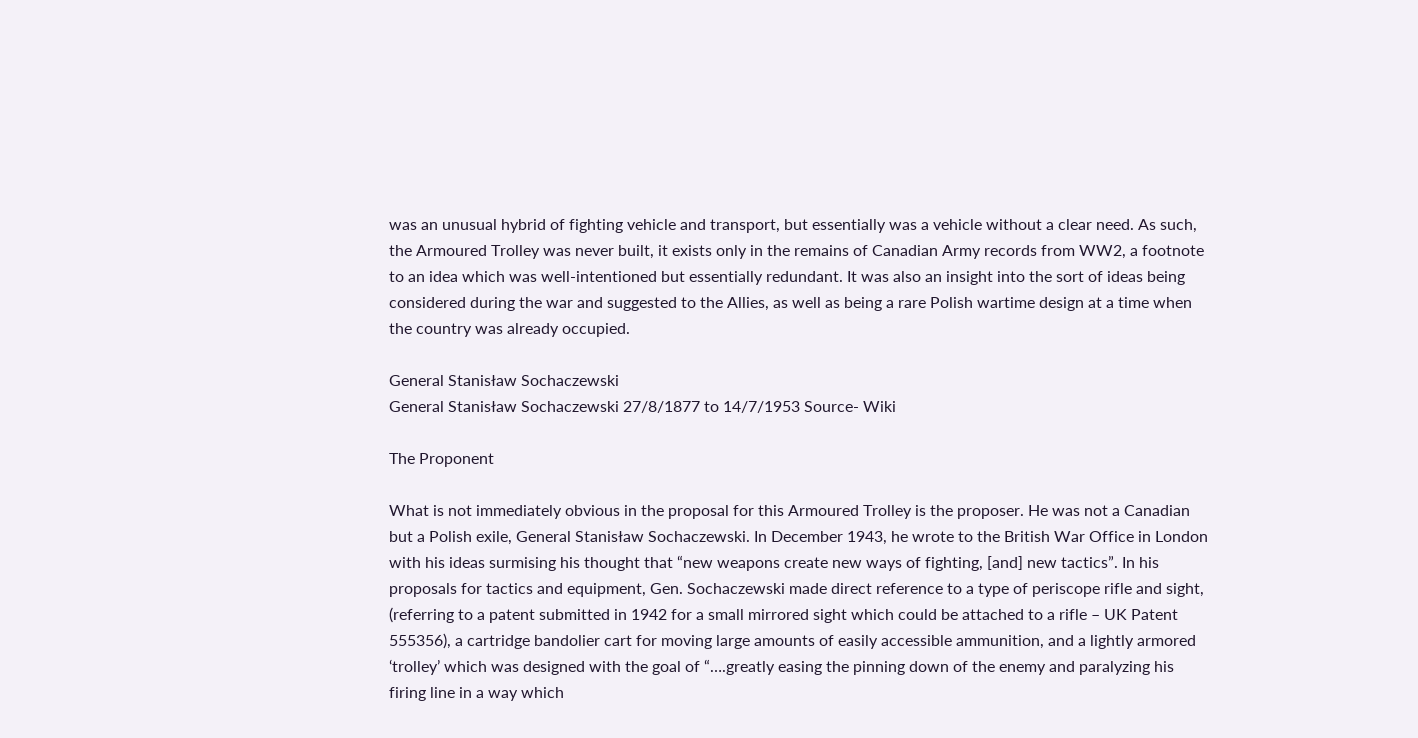was an unusual hybrid of fighting vehicle and transport, but essentially was a vehicle without a clear need. As such, the Armoured Trolley was never built, it exists only in the remains of Canadian Army records from WW2, a footnote to an idea which was well-intentioned but essentially redundant. It was also an insight into the sort of ideas being considered during the war and suggested to the Allies, as well as being a rare Polish wartime design at a time when the country was already occupied.

General Stanisław Sochaczewski
General Stanisław Sochaczewski 27/8/1877 to 14/7/1953 Source- Wiki

The Proponent

What is not immediately obvious in the proposal for this Armoured Trolley is the proposer. He was not a Canadian but a Polish exile, General Stanisław Sochaczewski. In December 1943, he wrote to the British War Office in London with his ideas surmising his thought that “new weapons create new ways of fighting, [and] new tactics”. In his proposals for tactics and equipment, Gen. Sochaczewski made direct reference to a type of periscope rifle and sight, (referring to a patent submitted in 1942 for a small mirrored sight which could be attached to a rifle – UK Patent 555356), a cartridge bandolier cart for moving large amounts of easily accessible ammunition, and a lightly armored ‘trolley’ which was designed with the goal of “….greatly easing the pinning down of the enemy and paralyzing his firing line in a way which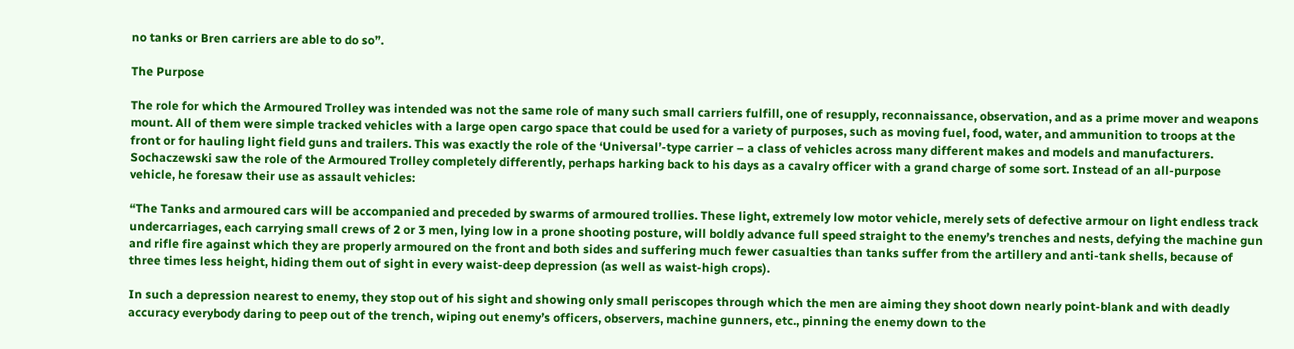no tanks or Bren carriers are able to do so”.

The Purpose

The role for which the Armoured Trolley was intended was not the same role of many such small carriers fulfill, one of resupply, reconnaissance, observation, and as a prime mover and weapons mount. All of them were simple tracked vehicles with a large open cargo space that could be used for a variety of purposes, such as moving fuel, food, water, and ammunition to troops at the front or for hauling light field guns and trailers. This was exactly the role of the ‘Universal’-type carrier – a class of vehicles across many different makes and models and manufacturers. Sochaczewski saw the role of the Armoured Trolley completely differently, perhaps harking back to his days as a cavalry officer with a grand charge of some sort. Instead of an all-purpose vehicle, he foresaw their use as assault vehicles:

“The Tanks and armoured cars will be accompanied and preceded by swarms of armoured trollies. These light, extremely low motor vehicle, merely sets of defective armour on light endless track undercarriages, each carrying small crews of 2 or 3 men, lying low in a prone shooting posture, will boldly advance full speed straight to the enemy’s trenches and nests, defying the machine gun and rifle fire against which they are properly armoured on the front and both sides and suffering much fewer casualties than tanks suffer from the artillery and anti-tank shells, because of three times less height, hiding them out of sight in every waist-deep depression (as well as waist-high crops).

In such a depression nearest to enemy, they stop out of his sight and showing only small periscopes through which the men are aiming they shoot down nearly point-blank and with deadly accuracy everybody daring to peep out of the trench, wiping out enemy’s officers, observers, machine gunners, etc., pinning the enemy down to the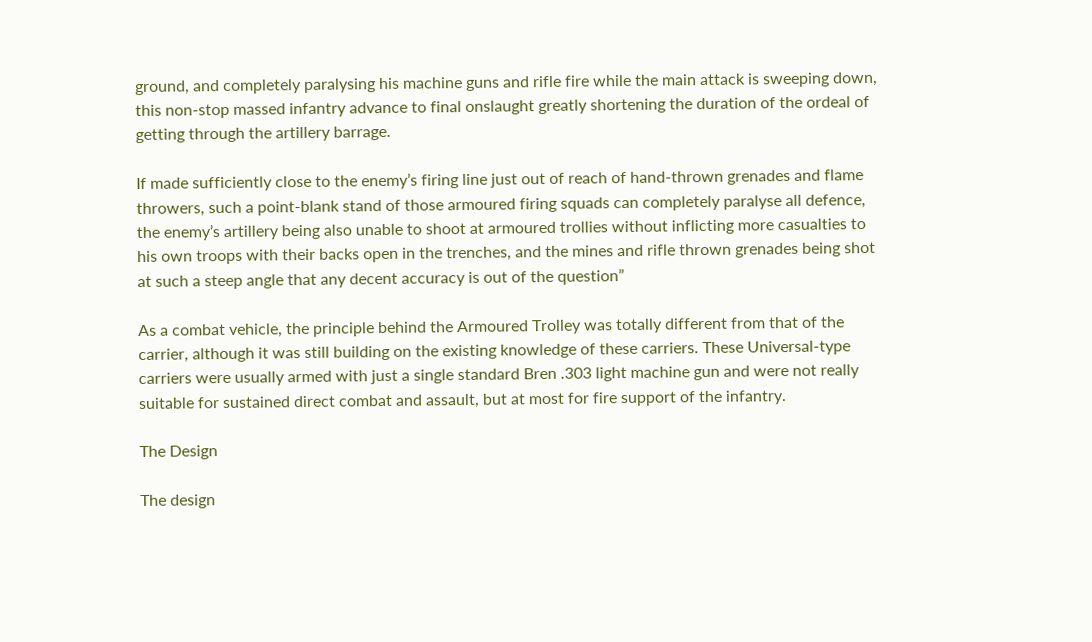ground, and completely paralysing his machine guns and rifle fire while the main attack is sweeping down, this non-stop massed infantry advance to final onslaught greatly shortening the duration of the ordeal of getting through the artillery barrage.

If made sufficiently close to the enemy’s firing line just out of reach of hand-thrown grenades and flame throwers, such a point-blank stand of those armoured firing squads can completely paralyse all defence, the enemy’s artillery being also unable to shoot at armoured trollies without inflicting more casualties to his own troops with their backs open in the trenches, and the mines and rifle thrown grenades being shot at such a steep angle that any decent accuracy is out of the question”

As a combat vehicle, the principle behind the Armoured Trolley was totally different from that of the carrier, although it was still building on the existing knowledge of these carriers. These Universal-type carriers were usually armed with just a single standard Bren .303 light machine gun and were not really suitable for sustained direct combat and assault, but at most for fire support of the infantry.

The Design

The design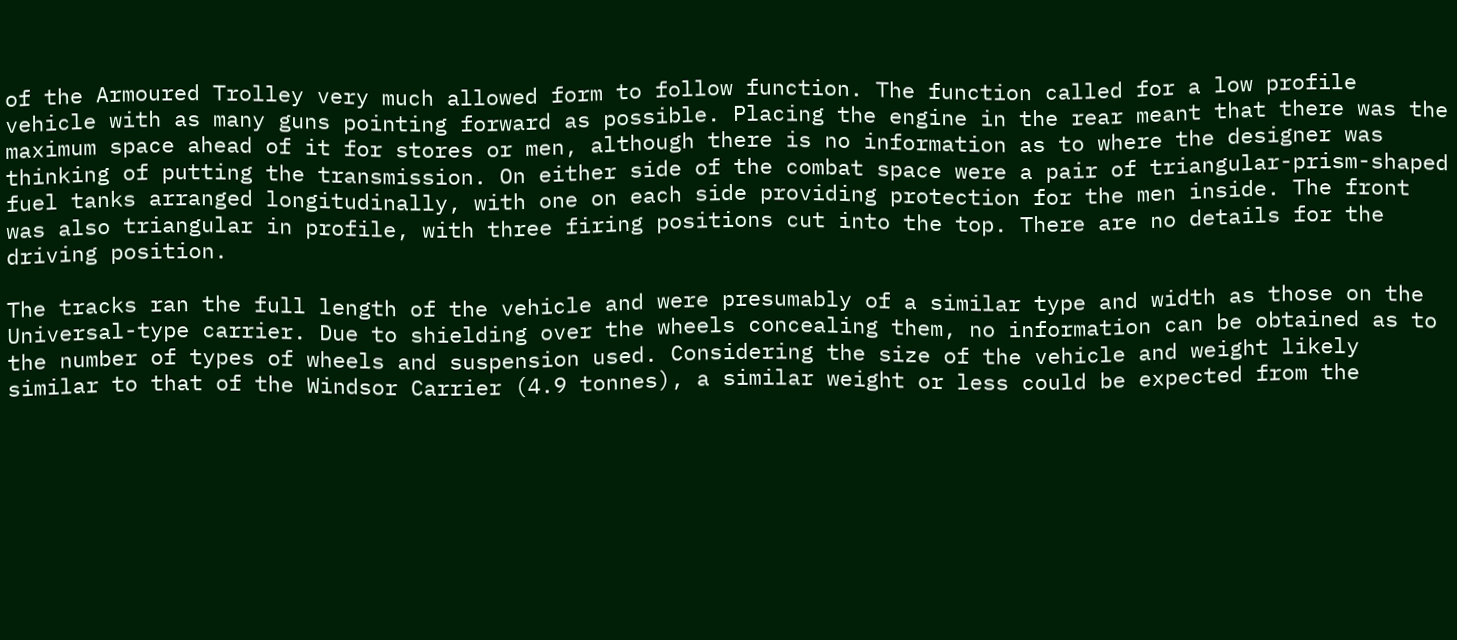of the Armoured Trolley very much allowed form to follow function. The function called for a low profile vehicle with as many guns pointing forward as possible. Placing the engine in the rear meant that there was the maximum space ahead of it for stores or men, although there is no information as to where the designer was thinking of putting the transmission. On either side of the combat space were a pair of triangular-prism-shaped fuel tanks arranged longitudinally, with one on each side providing protection for the men inside. The front was also triangular in profile, with three firing positions cut into the top. There are no details for the driving position.

The tracks ran the full length of the vehicle and were presumably of a similar type and width as those on the Universal-type carrier. Due to shielding over the wheels concealing them, no information can be obtained as to the number of types of wheels and suspension used. Considering the size of the vehicle and weight likely similar to that of the Windsor Carrier (4.9 tonnes), a similar weight or less could be expected from the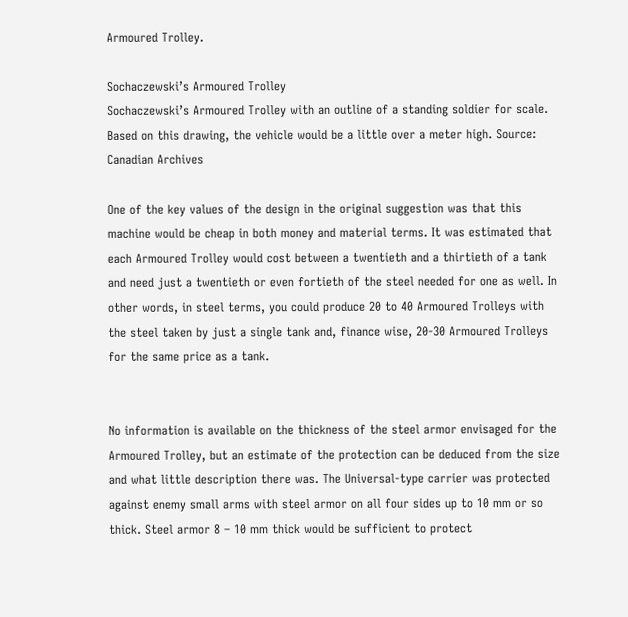Armoured Trolley.

Sochaczewski’s Armoured Trolley
Sochaczewski’s Armoured Trolley with an outline of a standing soldier for scale. Based on this drawing, the vehicle would be a little over a meter high. Source: Canadian Archives

One of the key values of the design in the original suggestion was that this machine would be cheap in both money and material terms. It was estimated that each Armoured Trolley would cost between a twentieth and a thirtieth of a tank and need just a twentieth or even fortieth of the steel needed for one as well. In other words, in steel terms, you could produce 20 to 40 Armoured Trolleys with the steel taken by just a single tank and, finance wise, 20-30 Armoured Trolleys for the same price as a tank.


No information is available on the thickness of the steel armor envisaged for the Armoured Trolley, but an estimate of the protection can be deduced from the size and what little description there was. The Universal-type carrier was protected against enemy small arms with steel armor on all four sides up to 10 mm or so thick. Steel armor 8 – 10 mm thick would be sufficient to protect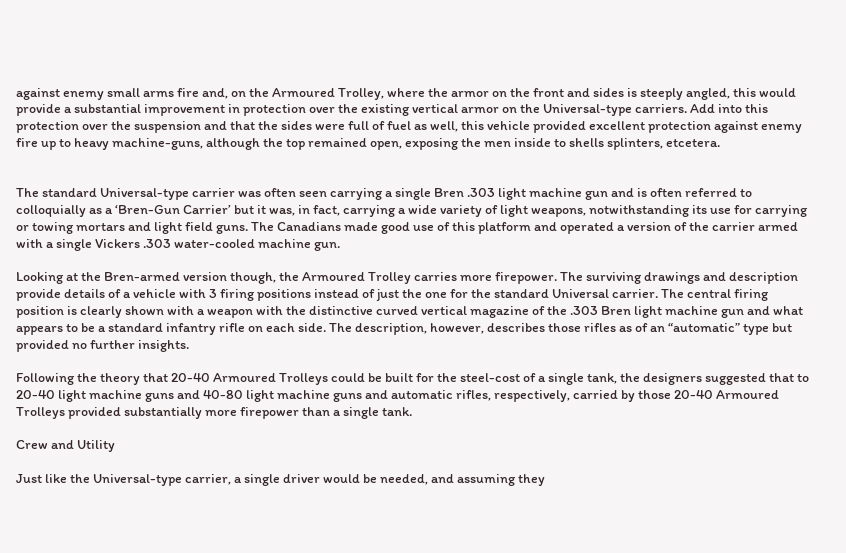against enemy small arms fire and, on the Armoured Trolley, where the armor on the front and sides is steeply angled, this would provide a substantial improvement in protection over the existing vertical armor on the Universal-type carriers. Add into this protection over the suspension and that the sides were full of fuel as well, this vehicle provided excellent protection against enemy fire up to heavy machine-guns, although the top remained open, exposing the men inside to shells splinters, etcetera.


The standard Universal-type carrier was often seen carrying a single Bren .303 light machine gun and is often referred to colloquially as a ‘Bren-Gun Carrier’ but it was, in fact, carrying a wide variety of light weapons, notwithstanding its use for carrying or towing mortars and light field guns. The Canadians made good use of this platform and operated a version of the carrier armed with a single Vickers .303 water-cooled machine gun.

Looking at the Bren-armed version though, the Armoured Trolley carries more firepower. The surviving drawings and description provide details of a vehicle with 3 firing positions instead of just the one for the standard Universal carrier. The central firing position is clearly shown with a weapon with the distinctive curved vertical magazine of the .303 Bren light machine gun and what appears to be a standard infantry rifle on each side. The description, however, describes those rifles as of an “automatic” type but provided no further insights.

Following the theory that 20-40 Armoured Trolleys could be built for the steel-cost of a single tank, the designers suggested that to 20-40 light machine guns and 40-80 light machine guns and automatic rifles, respectively, carried by those 20-40 Armoured Trolleys provided substantially more firepower than a single tank.

Crew and Utility

Just like the Universal-type carrier, a single driver would be needed, and assuming they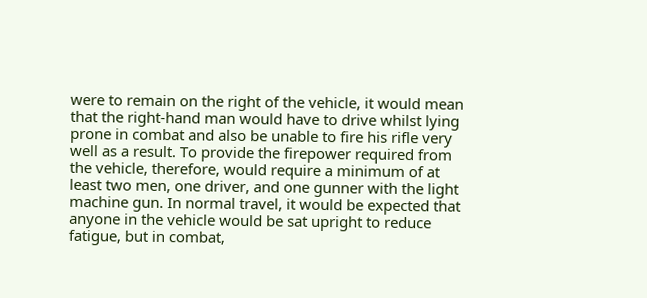were to remain on the right of the vehicle, it would mean that the right-hand man would have to drive whilst lying prone in combat and also be unable to fire his rifle very well as a result. To provide the firepower required from the vehicle, therefore, would require a minimum of at least two men, one driver, and one gunner with the light machine gun. In normal travel, it would be expected that anyone in the vehicle would be sat upright to reduce fatigue, but in combat,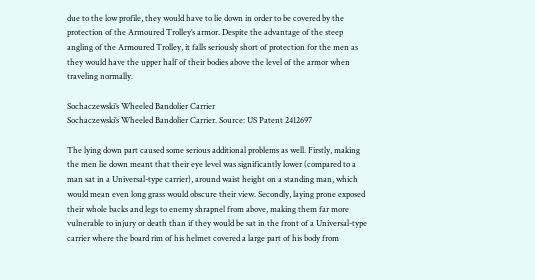due to the low profile, they would have to lie down in order to be covered by the protection of the Armoured Trolley’s armor. Despite the advantage of the steep angling of the Armoured Trolley, it falls seriously short of protection for the men as they would have the upper half of their bodies above the level of the armor when traveling normally.

Sochaczewski’s Wheeled Bandolier Carrier
Sochaczewski’s Wheeled Bandolier Carrier. Source: US Patent 2412697

The lying down part caused some serious additional problems as well. Firstly, making the men lie down meant that their eye level was significantly lower (compared to a man sat in a Universal-type carrier), around waist height on a standing man, which would mean even long grass would obscure their view. Secondly, laying prone exposed their whole backs and legs to enemy shrapnel from above, making them far more vulnerable to injury or death than if they would be sat in the front of a Universal-type carrier where the board rim of his helmet covered a large part of his body from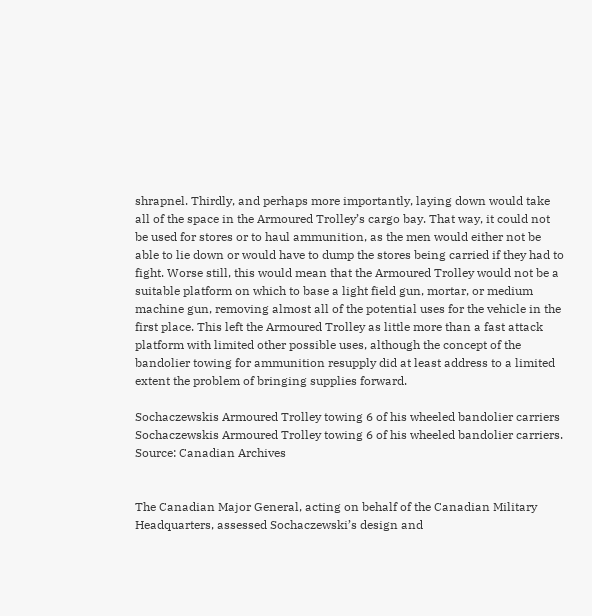shrapnel. Thirdly, and perhaps more importantly, laying down would take all of the space in the Armoured Trolley’s cargo bay. That way, it could not be used for stores or to haul ammunition, as the men would either not be able to lie down or would have to dump the stores being carried if they had to fight. Worse still, this would mean that the Armoured Trolley would not be a suitable platform on which to base a light field gun, mortar, or medium machine gun, removing almost all of the potential uses for the vehicle in the first place. This left the Armoured Trolley as little more than a fast attack platform with limited other possible uses, although the concept of the bandolier towing for ammunition resupply did at least address to a limited extent the problem of bringing supplies forward.

Sochaczewskis Armoured Trolley towing 6 of his wheeled bandolier carriers
Sochaczewskis Armoured Trolley towing 6 of his wheeled bandolier carriers. Source: Canadian Archives


The Canadian Major General, acting on behalf of the Canadian Military Headquarters, assessed Sochaczewski’s design and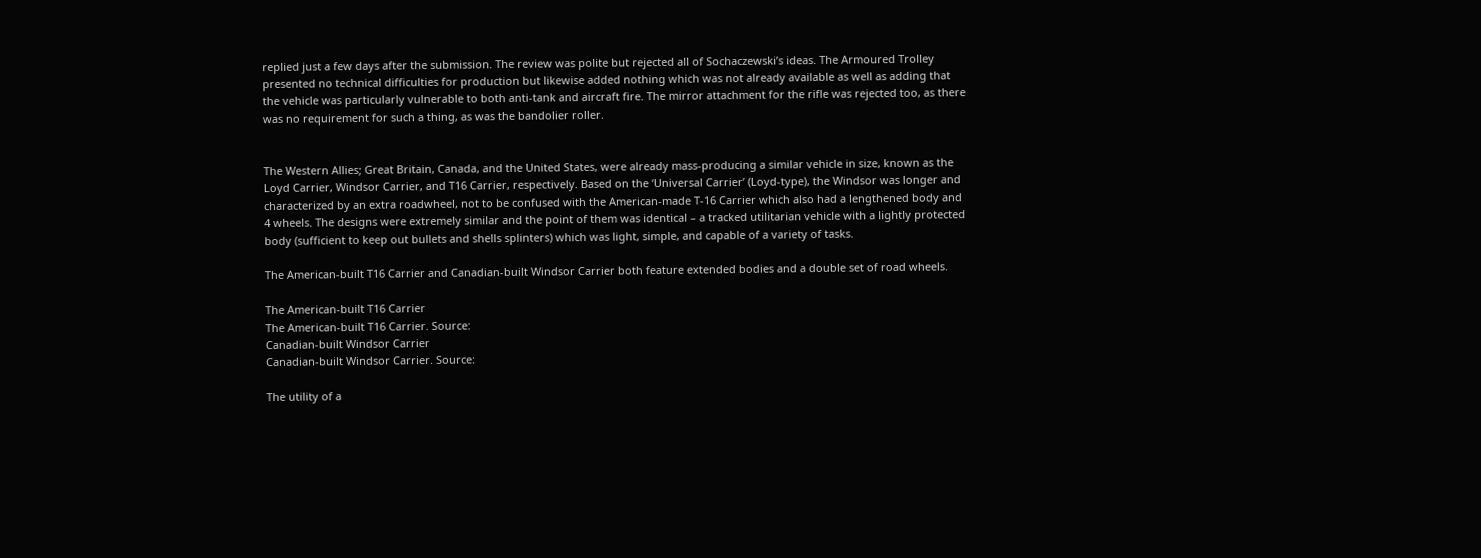replied just a few days after the submission. The review was polite but rejected all of Sochaczewski’s ideas. The Armoured Trolley presented no technical difficulties for production but likewise added nothing which was not already available as well as adding that the vehicle was particularly vulnerable to both anti-tank and aircraft fire. The mirror attachment for the rifle was rejected too, as there was no requirement for such a thing, as was the bandolier roller.


The Western Allies; Great Britain, Canada, and the United States, were already mass-producing a similar vehicle in size, known as the Loyd Carrier, Windsor Carrier, and T16 Carrier, respectively. Based on the ‘Universal Carrier’ (Loyd-type), the Windsor was longer and characterized by an extra roadwheel, not to be confused with the American-made T-16 Carrier which also had a lengthened body and 4 wheels. The designs were extremely similar and the point of them was identical – a tracked utilitarian vehicle with a lightly protected body (sufficient to keep out bullets and shells splinters) which was light, simple, and capable of a variety of tasks.

The American-built T16 Carrier and Canadian-built Windsor Carrier both feature extended bodies and a double set of road wheels.

The American-built T16 Carrier
The American-built T16 Carrier. Source:
Canadian-built Windsor Carrier
Canadian-built Windsor Carrier. Source:

The utility of a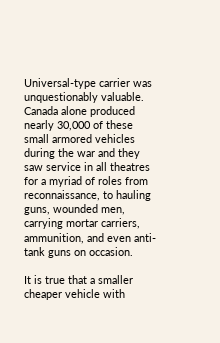Universal-type carrier was unquestionably valuable. Canada alone produced nearly 30,000 of these small armored vehicles during the war and they saw service in all theatres for a myriad of roles from reconnaissance, to hauling guns, wounded men, carrying mortar carriers, ammunition, and even anti-tank guns on occasion.

It is true that a smaller cheaper vehicle with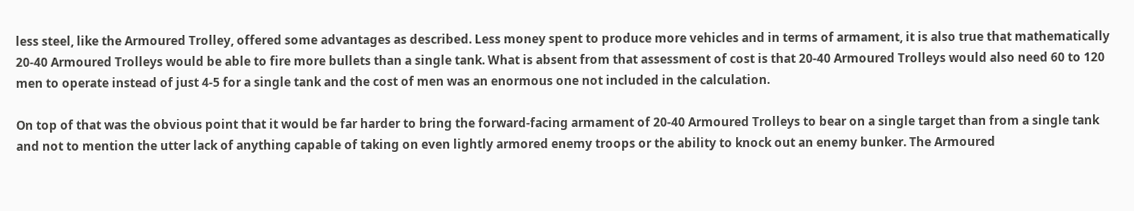less steel, like the Armoured Trolley, offered some advantages as described. Less money spent to produce more vehicles and in terms of armament, it is also true that mathematically 20-40 Armoured Trolleys would be able to fire more bullets than a single tank. What is absent from that assessment of cost is that 20-40 Armoured Trolleys would also need 60 to 120 men to operate instead of just 4-5 for a single tank and the cost of men was an enormous one not included in the calculation.

On top of that was the obvious point that it would be far harder to bring the forward-facing armament of 20-40 Armoured Trolleys to bear on a single target than from a single tank and not to mention the utter lack of anything capable of taking on even lightly armored enemy troops or the ability to knock out an enemy bunker. The Armoured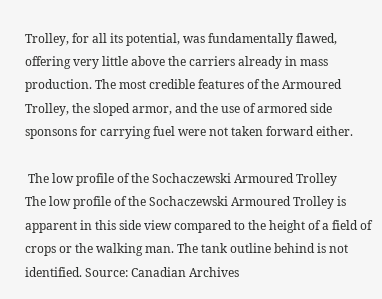Trolley, for all its potential, was fundamentally flawed, offering very little above the carriers already in mass production. The most credible features of the Armoured Trolley, the sloped armor, and the use of armored side sponsons for carrying fuel were not taken forward either.

 The low profile of the Sochaczewski Armoured Trolley
The low profile of the Sochaczewski Armoured Trolley is apparent in this side view compared to the height of a field of crops or the walking man. The tank outline behind is not identified. Source: Canadian Archives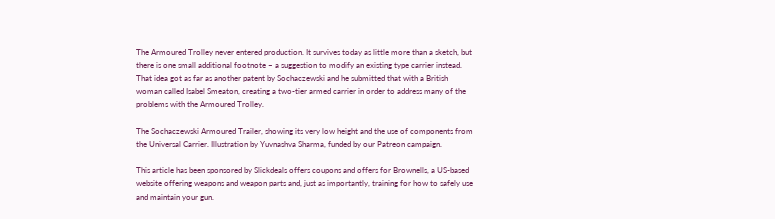The Armoured Trolley never entered production. It survives today as little more than a sketch, but there is one small additional footnote – a suggestion to modify an existing type carrier instead. That idea got as far as another patent by Sochaczewski and he submitted that with a British woman called Isabel Smeaton, creating a two-tier armed carrier in order to address many of the problems with the Armoured Trolley.

The Sochaczewski Armoured Trailer, showing its very low height and the use of components from the Universal Carrier. Illustration by Yuvnashva Sharma, funded by our Patreon campaign.

This article has been sponsored by Slickdeals offers coupons and offers for Brownells, a US-based website offering weapons and weapon parts and, just as importantly, training for how to safely use and maintain your gun.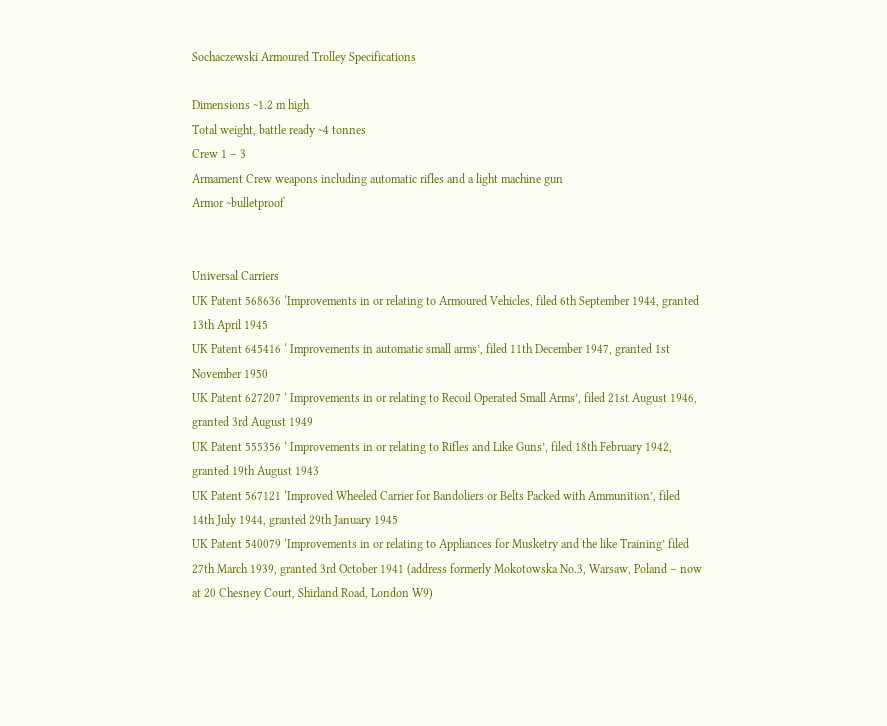Sochaczewski Armoured Trolley Specifications

Dimensions ~1.2 m high
Total weight, battle ready ~4 tonnes
Crew 1 – 3
Armament Crew weapons including automatic rifles and a light machine gun
Armor ~bulletproof


Universal Carriers
UK Patent 568636 ‘Improvements in or relating to Armoured Vehicles, filed 6th September 1944, granted 13th April 1945
UK Patent 645416 ‘ Improvements in automatic small arms’, filed 11th December 1947, granted 1st November 1950
UK Patent 627207 ‘ Improvements in or relating to Recoil Operated Small Arms’, filed 21st August 1946, granted 3rd August 1949
UK Patent 555356 ‘ Improvements in or relating to Rifles and Like Guns’, filed 18th February 1942, granted 19th August 1943
UK Patent 567121 ‘Improved Wheeled Carrier for Bandoliers or Belts Packed with Ammunition’, filed 14th July 1944, granted 29th January 1945
UK Patent 540079 ‘Improvements in or relating to Appliances for Musketry and the like Training’ filed 27th March 1939, granted 3rd October 1941 (address formerly Mokotowska No.3, Warsaw, Poland – now at 20 Chesney Court, Shirland Road, London W9)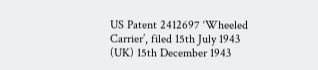US Patent 2412697 ‘Wheeled Carrier’, filed 15th July 1943 (UK) 15th December 1943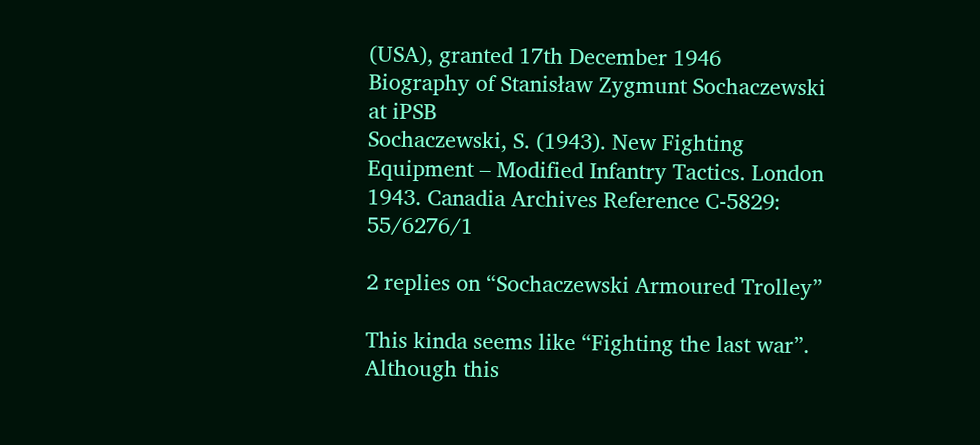(USA), granted 17th December 1946
Biography of Stanisław Zygmunt Sochaczewski at iPSB
Sochaczewski, S. (1943). New Fighting Equipment – Modified Infantry Tactics. London 1943. Canadia Archives Reference C-5829: 55/6276/1

2 replies on “Sochaczewski Armoured Trolley”

This kinda seems like “Fighting the last war”. Although this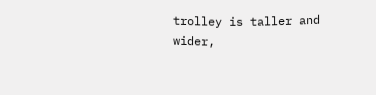trolley is taller and wider,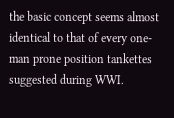the basic concept seems almost identical to that of every one-man prone position tankettes suggested during WWI.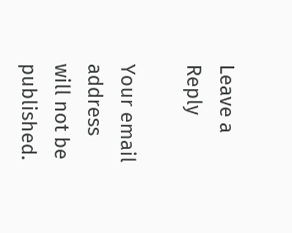Leave a Reply

Your email address will not be published.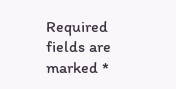Required fields are marked *